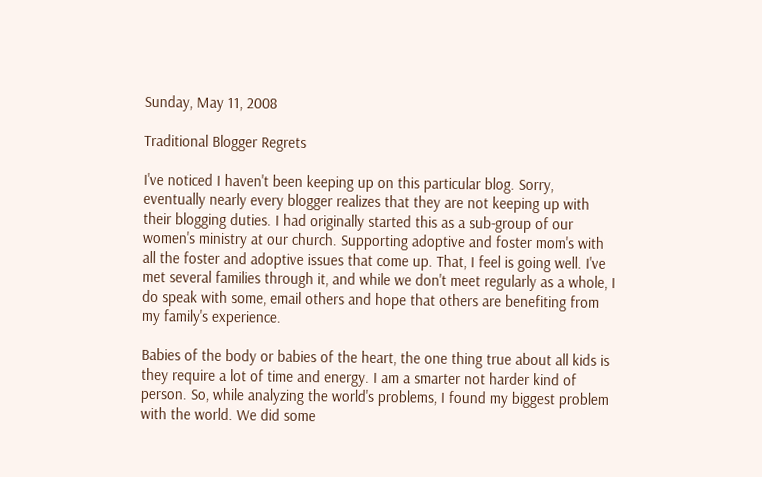Sunday, May 11, 2008

Traditional Blogger Regrets

I've noticed I haven't been keeping up on this particular blog. Sorry, eventually nearly every blogger realizes that they are not keeping up with their blogging duties. I had originally started this as a sub-group of our women's ministry at our church. Supporting adoptive and foster mom's with all the foster and adoptive issues that come up. That, I feel is going well. I've met several families through it, and while we don't meet regularly as a whole, I do speak with some, email others and hope that others are benefiting from my family's experience.

Babies of the body or babies of the heart, the one thing true about all kids is they require a lot of time and energy. I am a smarter not harder kind of person. So, while analyzing the world's problems, I found my biggest problem with the world. We did some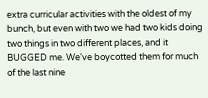extra curricular activities with the oldest of my bunch, but even with two we had two kids doing two things in two different places, and it BUGGED me. We've boycotted them for much of the last nine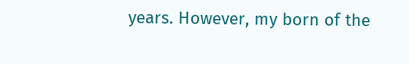years. However, my born of the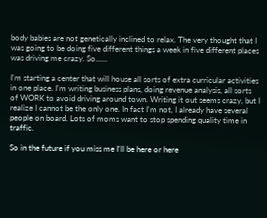body babies are not genetically inclined to relax. The very thought that I was going to be doing five different things a week in five different places was driving me crazy. So......

I'm starting a center that will house all sorts of extra curricular activities in one place. I'm writing business plans, doing revenue analysis, all sorts of WORK to avoid driving around town. Writing it out seems crazy, but I realize I cannot be the only one. In fact I'm not, I already have several people on board. Lots of moms want to stop spending quality time in traffic.

So in the future if you miss me I'll be here or here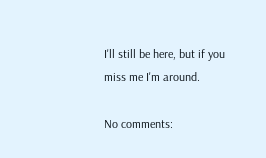I'll still be here, but if you miss me I'm around.

No comments: